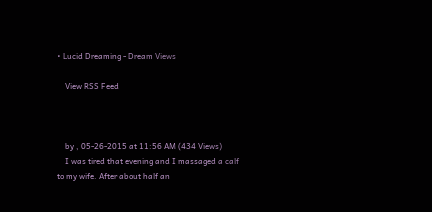• Lucid Dreaming - Dream Views

    View RSS Feed



    by , 05-26-2015 at 11:56 AM (434 Views)
    I was tired that evening and I massaged a calf to my wife. After about half an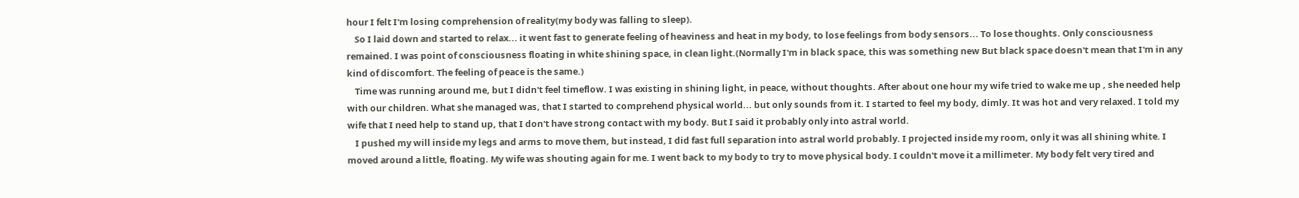hour I felt I'm losing comprehension of reality(my body was falling to sleep).
    So I laid down and started to relax... it went fast to generate feeling of heaviness and heat in my body, to lose feelings from body sensors... To lose thoughts. Only consciousness remained. I was point of consciousness floating in white shining space, in clean light.(Normally I'm in black space, this was something new But black space doesn't mean that I'm in any kind of discomfort. The feeling of peace is the same.)
    Time was running around me, but I didn't feel timeflow. I was existing in shining light, in peace, without thoughts. After about one hour my wife tried to wake me up , she needed help with our children. What she managed was, that I started to comprehend physical world... but only sounds from it. I started to feel my body, dimly. It was hot and very relaxed. I told my wife that I need help to stand up, that I don't have strong contact with my body. But I said it probably only into astral world.
    I pushed my will inside my legs and arms to move them, but instead, I did fast full separation into astral world probably. I projected inside my room, only it was all shining white. I moved around a little, floating. My wife was shouting again for me. I went back to my body to try to move physical body. I couldn't move it a millimeter. My body felt very tired and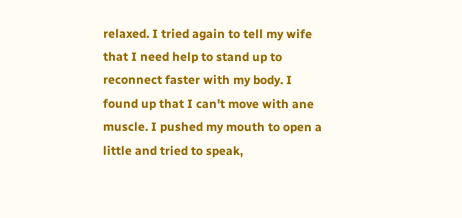relaxed. I tried again to tell my wife that I need help to stand up to reconnect faster with my body. I found up that I can't move with ane muscle. I pushed my mouth to open a little and tried to speak,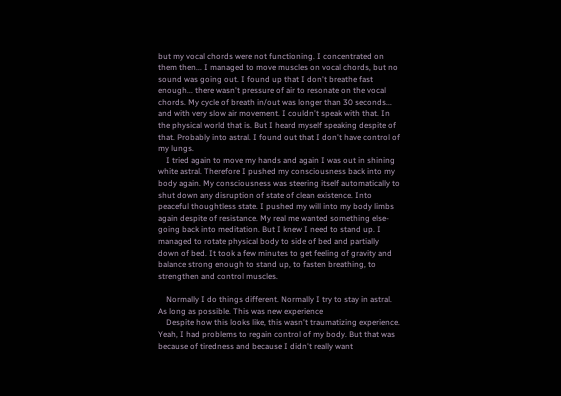but my vocal chords were not functioning. I concentrated on them then... I managed to move muscles on vocal chords, but no sound was going out. I found up that I don't breathe fast enough... there wasn't pressure of air to resonate on the vocal chords. My cycle of breath in/out was longer than 30 seconds... and with very slow air movement. I couldn't speak with that. In the physical world that is. But I heard myself speaking despite of that. Probably into astral. I found out that I don't have control of my lungs.
    I tried again to move my hands and again I was out in shining white astral. Therefore I pushed my consciousness back into my body again. My consciousness was steering itself automatically to shut down any disruption of state of clean existence. Into peaceful thoughtless state. I pushed my will into my body limbs again despite of resistance. My real me wanted something else- going back into meditation. But I knew I need to stand up. I managed to rotate physical body to side of bed and partially down of bed. It took a few minutes to get feeling of gravity and balance strong enough to stand up, to fasten breathing, to strengthen and control muscles.

    Normally I do things different. Normally I try to stay in astral. As long as possible. This was new experience
    Despite how this looks like, this wasn't traumatizing experience. Yeah, I had problems to regain control of my body. But that was because of tiredness and because I didn't really want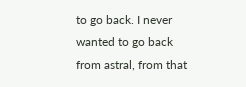to go back. I never wanted to go back from astral, from that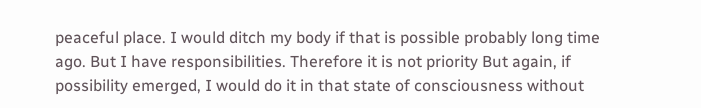peaceful place. I would ditch my body if that is possible probably long time ago. But I have responsibilities. Therefore it is not priority But again, if possibility emerged, I would do it in that state of consciousness without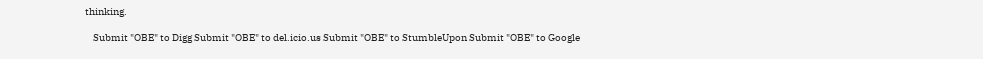thinking.

    Submit "OBE" to Digg Submit "OBE" to del.icio.us Submit "OBE" to StumbleUpon Submit "OBE" to Google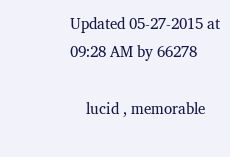Updated 05-27-2015 at 09:28 AM by 66278

    lucid , memorable